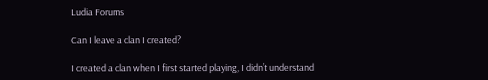Ludia Forums

Can I leave a clan I created?

I created a clan when I first started playing, I didn’t understand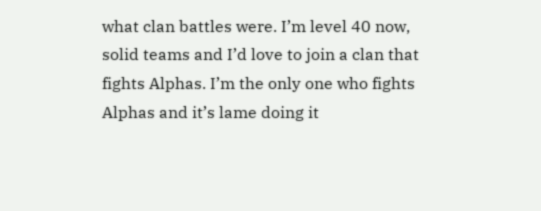what clan battles were. I’m level 40 now, solid teams and I’d love to join a clan that fights Alphas. I’m the only one who fights Alphas and it’s lame doing it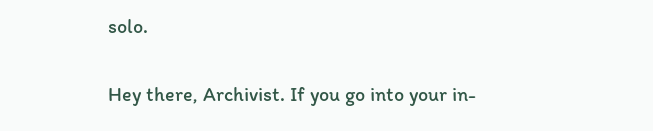solo.

Hey there, Archivist. If you go into your in-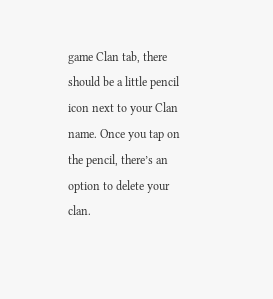game Clan tab, there should be a little pencil icon next to your Clan name. Once you tap on the pencil, there’s an option to delete your clan.